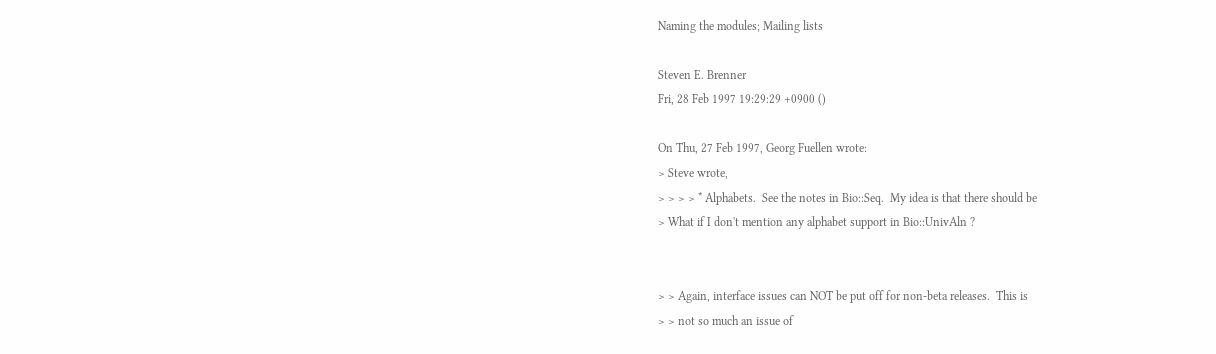Naming the modules; Mailing lists

Steven E. Brenner
Fri, 28 Feb 1997 19:29:29 +0900 ()

On Thu, 27 Feb 1997, Georg Fuellen wrote:
> Steve wrote,
> > > > * Alphabets.  See the notes in Bio::Seq.  My idea is that there should be
> What if I don't mention any alphabet support in Bio::UnivAln ?


> > Again, interface issues can NOT be put off for non-beta releases.  This is
> > not so much an issue of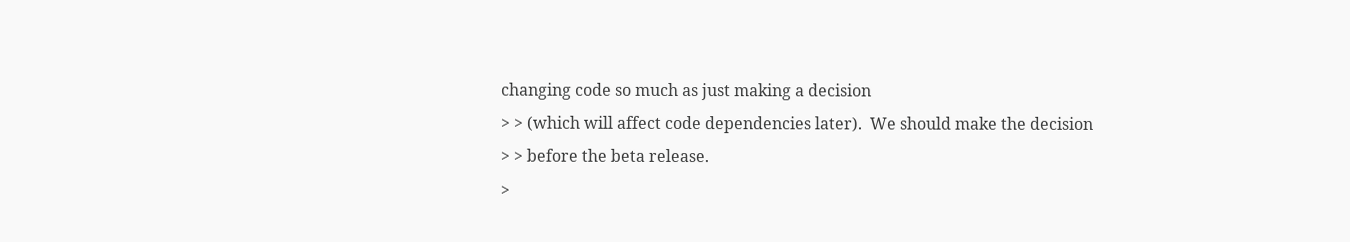changing code so much as just making a decision
> > (which will affect code dependencies later).  We should make the decision
> > before the beta release.
>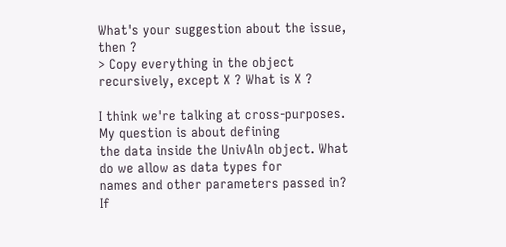What's your suggestion about the issue, then ?
> Copy everything in the object recursively, except X ? What is X ?

I think we're talking at cross-purposes.  My question is about defining
the data inside the UnivAln object. What do we allow as data types for
names and other parameters passed in?  If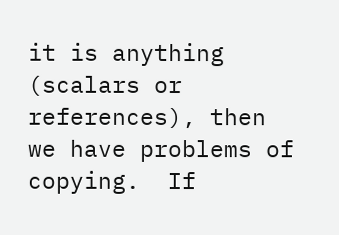it is anything (scalars or
references), then we have problems of copying.  If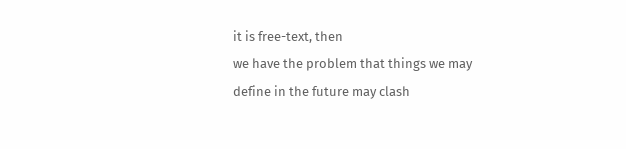it is free-text, then
we have the problem that things we may define in the future may clash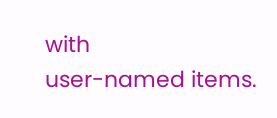with
user-named items.